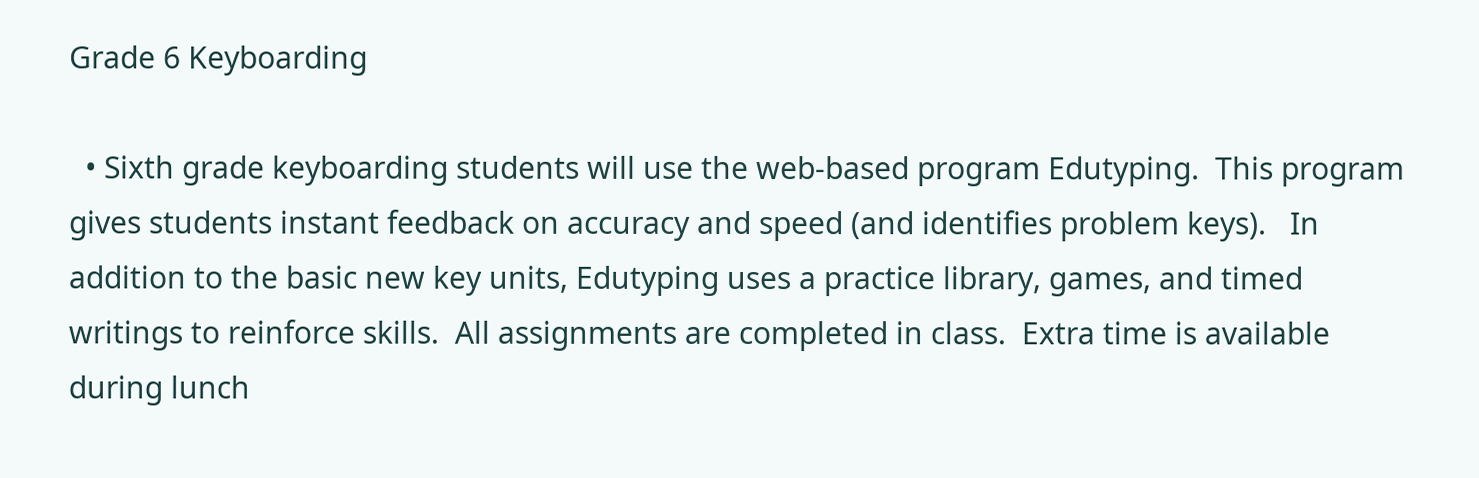Grade 6 Keyboarding

  • Sixth grade keyboarding students will use the web-based program Edutyping.  This program gives students instant feedback on accuracy and speed (and identifies problem keys).   In addition to the basic new key units, Edutyping uses a practice library, games, and timed writings to reinforce skills.  All assignments are completed in class.  Extra time is available during lunch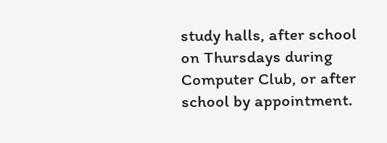study halls, after school on Thursdays during Computer Club, or after school by appointment.